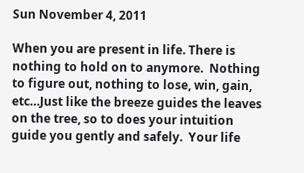Sun November 4, 2011

When you are present in life. There is nothing to hold on to anymore.  Nothing to figure out, nothing to lose, win, gain, etc…Just like the breeze guides the leaves on the tree, so to does your intuition guide you gently and safely.  Your life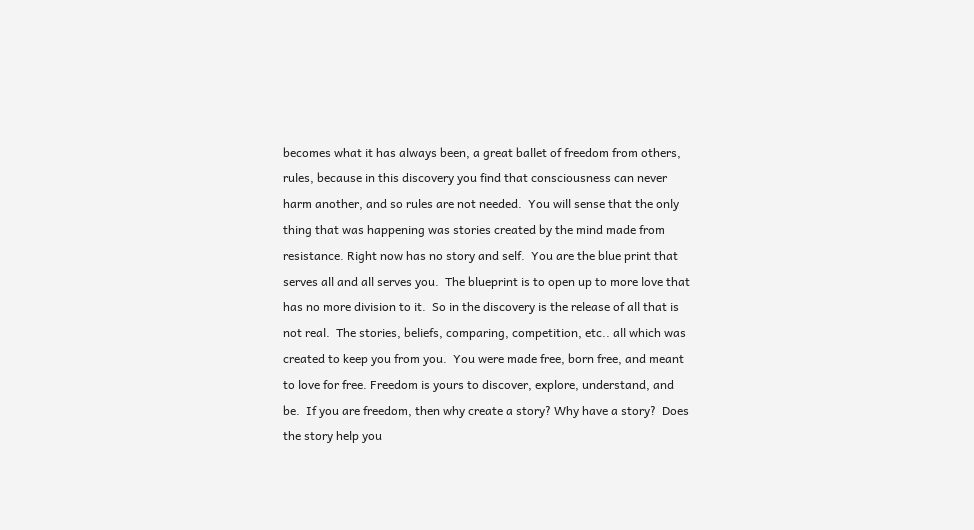becomes what it has always been, a great ballet of freedom from others, rules, because in this discovery you find that consciousness can never harm another, and so rules are not needed.  You will sense that the only  thing that was happening was stories created by the mind made from resistance. Right now has no story and self.  You are the blue print that serves all and all serves you.  The blueprint is to open up to more love that has no more division to it.  So in the discovery is the release of all that is not real.  The stories, beliefs, comparing, competition, etc.. all which was created to keep you from you.  You were made free, born free, and meant to love for free. Freedom is yours to discover, explore, understand, and be.  If you are freedom, then why create a story? Why have a story?  Does the story help you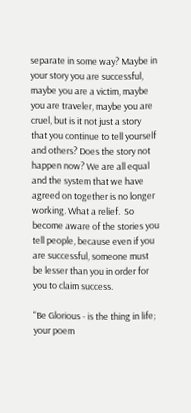separate in some way? Maybe in your story you are successful, maybe you are a victim, maybe you are traveler, maybe you are cruel, but is it not just a story that you continue to tell yourself and others? Does the story not happen now? We are all equal and the system that we have agreed on together is no longer working. What a relief.  So become aware of the stories you tell people, because even if you are successful, someone must be lesser than you in order for you to claim success.

"Be Glorious - is the thing in life; your poem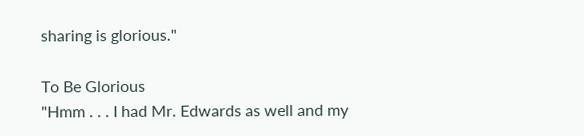sharing is glorious."

To Be Glorious
"Hmm . . . I had Mr. Edwards as well and my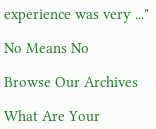experience was very ..."

No Means No

Browse Our Archives

What Are Your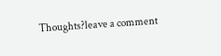Thoughts?leave a comment